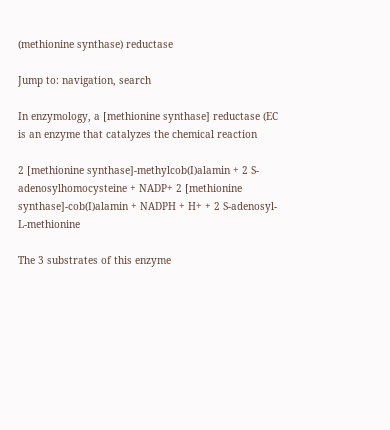(methionine synthase) reductase

Jump to: navigation, search

In enzymology, a [methionine synthase] reductase (EC is an enzyme that catalyzes the chemical reaction

2 [methionine synthase]-methylcob(I)alamin + 2 S-adenosylhomocysteine + NADP+ 2 [methionine synthase]-cob(I)alamin + NADPH + H+ + 2 S-adenosyl-L-methionine

The 3 substrates of this enzyme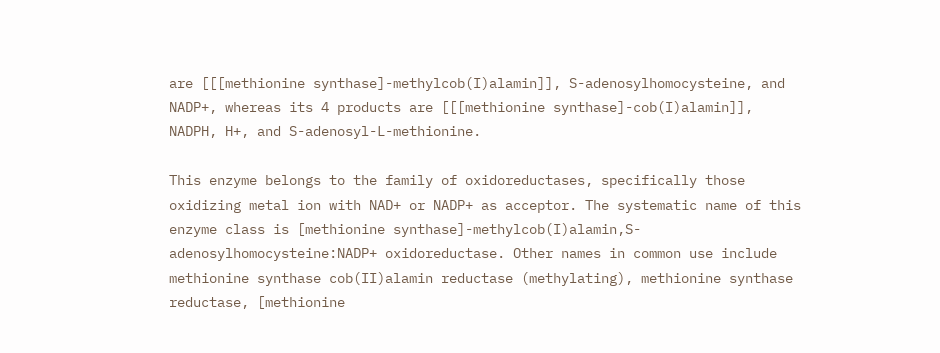are [[[methionine synthase]-methylcob(I)alamin]], S-adenosylhomocysteine, and NADP+, whereas its 4 products are [[[methionine synthase]-cob(I)alamin]], NADPH, H+, and S-adenosyl-L-methionine.

This enzyme belongs to the family of oxidoreductases, specifically those oxidizing metal ion with NAD+ or NADP+ as acceptor. The systematic name of this enzyme class is [methionine synthase]-methylcob(I)alamin,S-adenosylhomocysteine:NADP+ oxidoreductase. Other names in common use include methionine synthase cob(II)alamin reductase (methylating), methionine synthase reductase, [methionine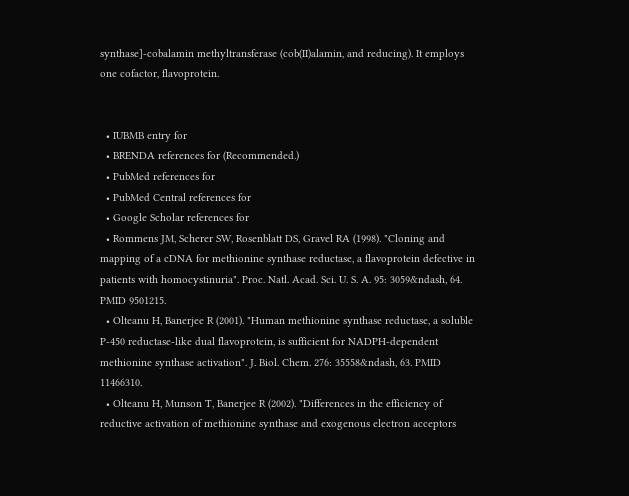synthase]-cobalamin methyltransferase (cob(II)alamin, and reducing). It employs one cofactor, flavoprotein.


  • IUBMB entry for
  • BRENDA references for (Recommended.)
  • PubMed references for
  • PubMed Central references for
  • Google Scholar references for
  • Rommens JM, Scherer SW, Rosenblatt DS, Gravel RA (1998). "Cloning and mapping of a cDNA for methionine synthase reductase, a flavoprotein defective in patients with homocystinuria". Proc. Natl. Acad. Sci. U. S. A. 95: 3059&ndash, 64. PMID 9501215.
  • Olteanu H, Banerjee R (2001). "Human methionine synthase reductase, a soluble P-450 reductase-like dual flavoprotein, is sufficient for NADPH-dependent methionine synthase activation". J. Biol. Chem. 276: 35558&ndash, 63. PMID 11466310.
  • Olteanu H, Munson T, Banerjee R (2002). "Differences in the efficiency of reductive activation of methionine synthase and exogenous electron acceptors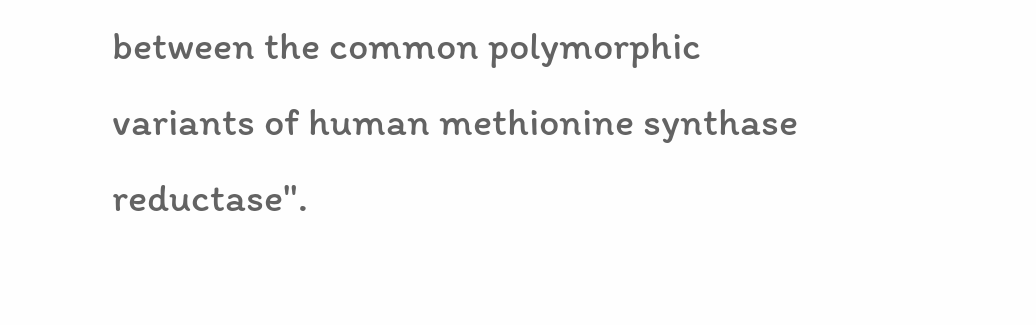between the common polymorphic variants of human methionine synthase reductase".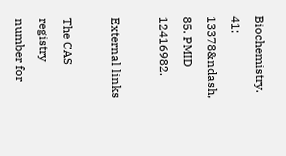Biochemistry. 41: 13378&ndash, 85. PMID 12416982.

External links

The CAS registry number for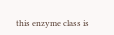this enzyme class is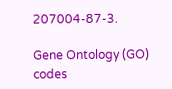207004-87-3.

Gene Ontology (GO) codes